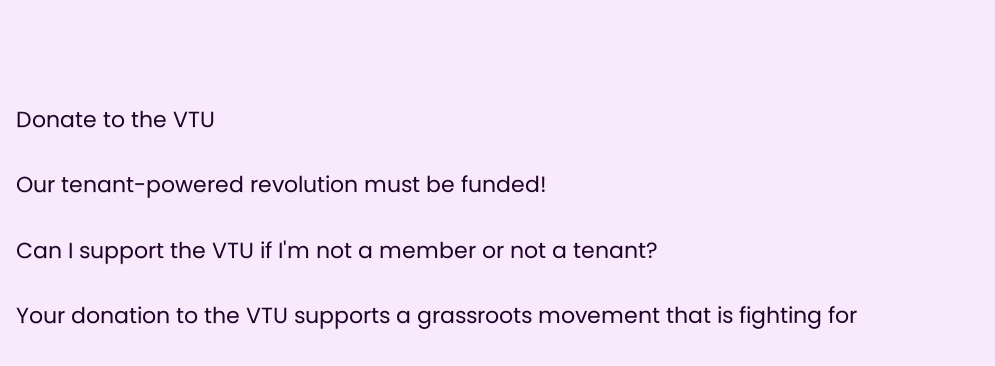Donate to the VTU

Our tenant-powered revolution must be funded!

Can I support the VTU if I'm not a member or not a tenant?

Your donation to the VTU supports a grassroots movement that is fighting for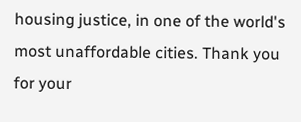housing justice, in one of the world's most unaffordable cities. Thank you for your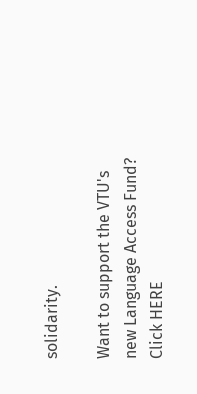solidarity.

Want to support the VTU's new Language Access Fund? Click HERE